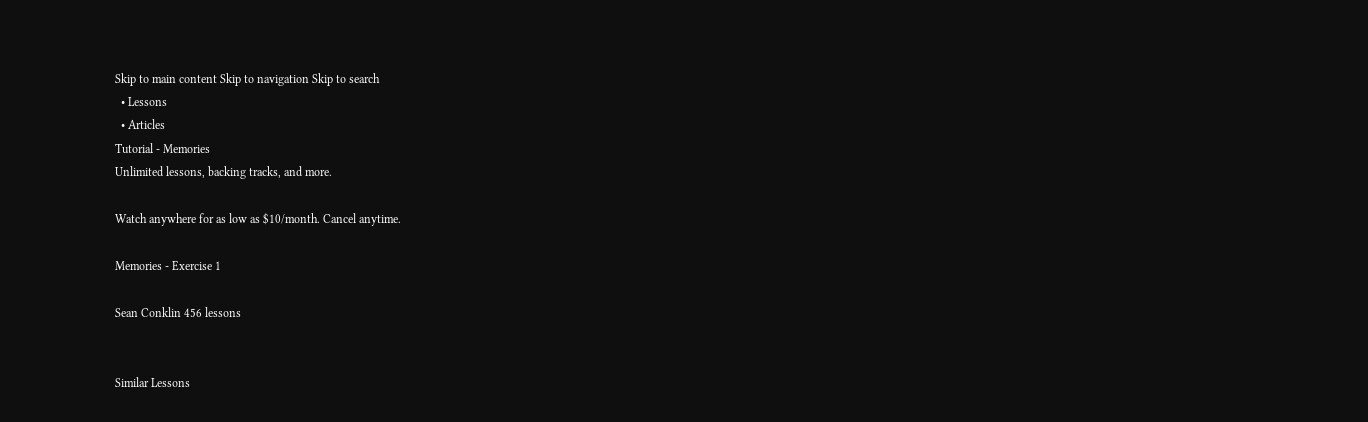Skip to main content Skip to navigation Skip to search
  • Lessons
  • Articles
Tutorial - Memories
Unlimited lessons, backing tracks, and more.

Watch anywhere for as low as $10/month. Cancel anytime.

Memories - Exercise 1

Sean Conklin 456 lessons


Similar Lessons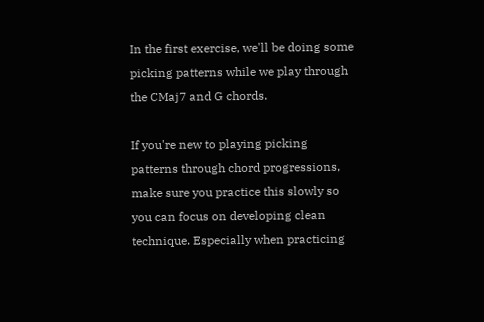In the first exercise, we'll be doing some picking patterns while we play through the CMaj7 and G chords.

If you're new to playing picking patterns through chord progressions, make sure you practice this slowly so you can focus on developing clean technique. Especially when practicing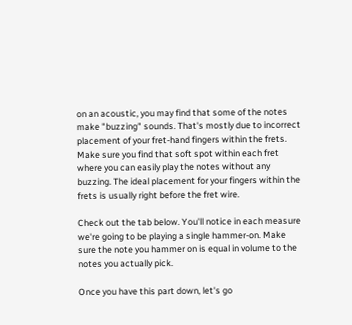on an acoustic, you may find that some of the notes make "buzzing" sounds. That's mostly due to incorrect placement of your fret-hand fingers within the frets. Make sure you find that soft spot within each fret where you can easily play the notes without any buzzing. The ideal placement for your fingers within the frets is usually right before the fret wire.

Check out the tab below. You'll notice in each measure we're going to be playing a single hammer-on. Make sure the note you hammer on is equal in volume to the notes you actually pick.

Once you have this part down, let's go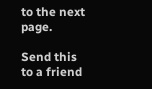to the next page.

Send this to a friend